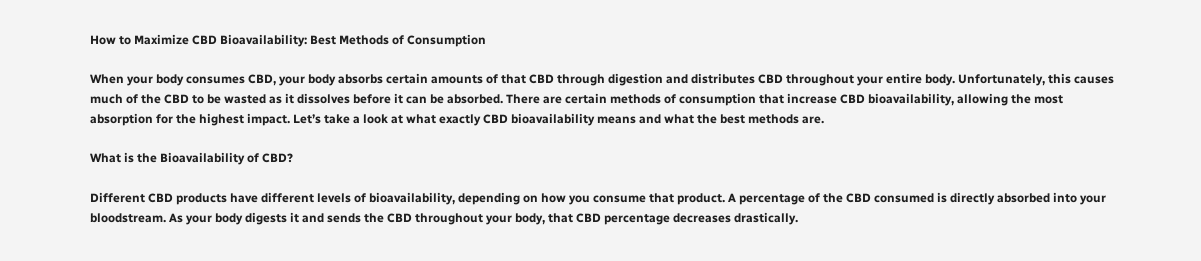How to Maximize CBD Bioavailability: Best Methods of Consumption

When your body consumes CBD, your body absorbs certain amounts of that CBD through digestion and distributes CBD throughout your entire body. Unfortunately, this causes much of the CBD to be wasted as it dissolves before it can be absorbed. There are certain methods of consumption that increase CBD bioavailability, allowing the most absorption for the highest impact. Let’s take a look at what exactly CBD bioavailability means and what the best methods are.

What is the Bioavailability of CBD?

Different CBD products have different levels of bioavailability, depending on how you consume that product. A percentage of the CBD consumed is directly absorbed into your bloodstream. As your body digests it and sends the CBD throughout your body, that CBD percentage decreases drastically.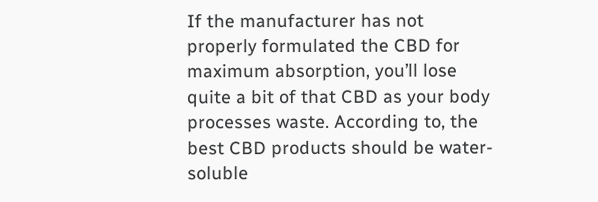If the manufacturer has not properly formulated the CBD for maximum absorption, you’ll lose quite a bit of that CBD as your body processes waste. According to, the best CBD products should be water-soluble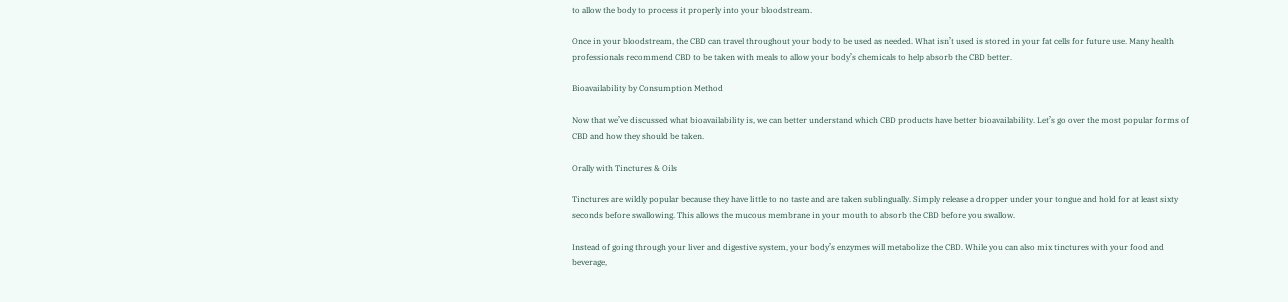to allow the body to process it properly into your bloodstream.

Once in your bloodstream, the CBD can travel throughout your body to be used as needed. What isn’t used is stored in your fat cells for future use. Many health professionals recommend CBD to be taken with meals to allow your body’s chemicals to help absorb the CBD better.

Bioavailability by Consumption Method

Now that we’ve discussed what bioavailability is, we can better understand which CBD products have better bioavailability. Let’s go over the most popular forms of CBD and how they should be taken.

Orally with Tinctures & Oils

Tinctures are wildly popular because they have little to no taste and are taken sublingually. Simply release a dropper under your tongue and hold for at least sixty seconds before swallowing. This allows the mucous membrane in your mouth to absorb the CBD before you swallow.

Instead of going through your liver and digestive system, your body’s enzymes will metabolize the CBD. While you can also mix tinctures with your food and beverage,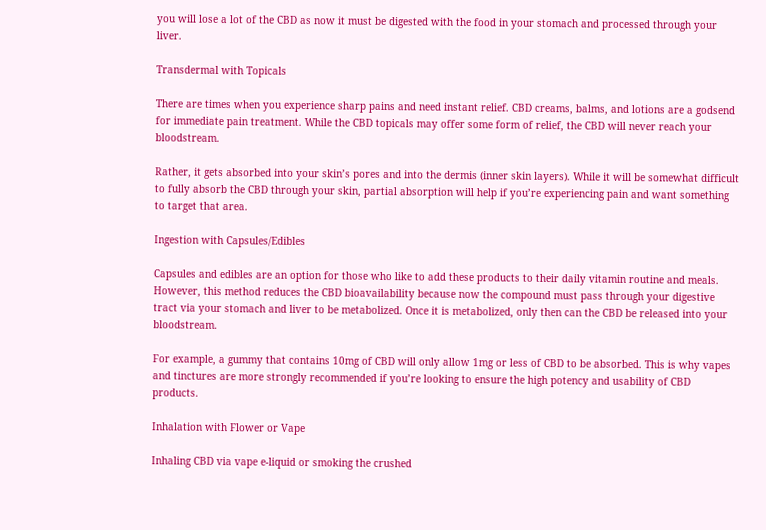you will lose a lot of the CBD as now it must be digested with the food in your stomach and processed through your liver.

Transdermal with Topicals

There are times when you experience sharp pains and need instant relief. CBD creams, balms, and lotions are a godsend for immediate pain treatment. While the CBD topicals may offer some form of relief, the CBD will never reach your bloodstream.

Rather, it gets absorbed into your skin’s pores and into the dermis (inner skin layers). While it will be somewhat difficult to fully absorb the CBD through your skin, partial absorption will help if you’re experiencing pain and want something to target that area.

Ingestion with Capsules/Edibles

Capsules and edibles are an option for those who like to add these products to their daily vitamin routine and meals. However, this method reduces the CBD bioavailability because now the compound must pass through your digestive tract via your stomach and liver to be metabolized. Once it is metabolized, only then can the CBD be released into your bloodstream.

For example, a gummy that contains 10mg of CBD will only allow 1mg or less of CBD to be absorbed. This is why vapes and tinctures are more strongly recommended if you’re looking to ensure the high potency and usability of CBD products.

Inhalation with Flower or Vape

Inhaling CBD via vape e-liquid or smoking the crushed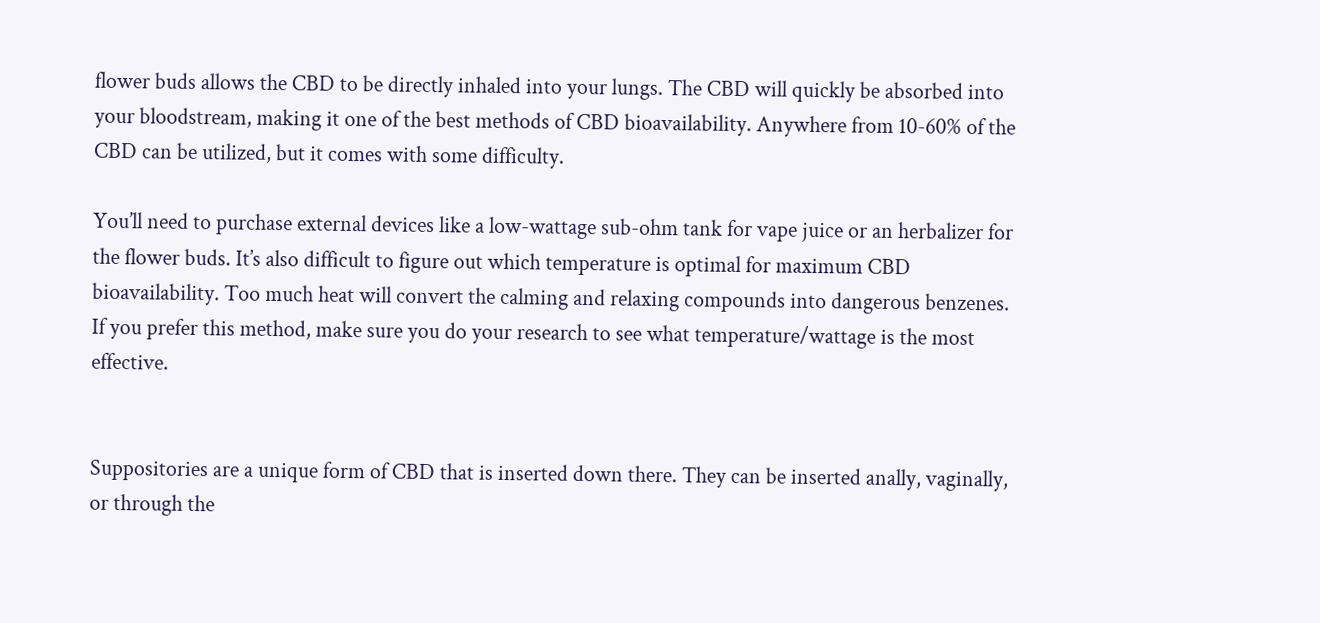flower buds allows the CBD to be directly inhaled into your lungs. The CBD will quickly be absorbed into your bloodstream, making it one of the best methods of CBD bioavailability. Anywhere from 10-60% of the CBD can be utilized, but it comes with some difficulty.

You’ll need to purchase external devices like a low-wattage sub-ohm tank for vape juice or an herbalizer for the flower buds. It’s also difficult to figure out which temperature is optimal for maximum CBD bioavailability. Too much heat will convert the calming and relaxing compounds into dangerous benzenes. If you prefer this method, make sure you do your research to see what temperature/wattage is the most effective.


Suppositories are a unique form of CBD that is inserted down there. They can be inserted anally, vaginally, or through the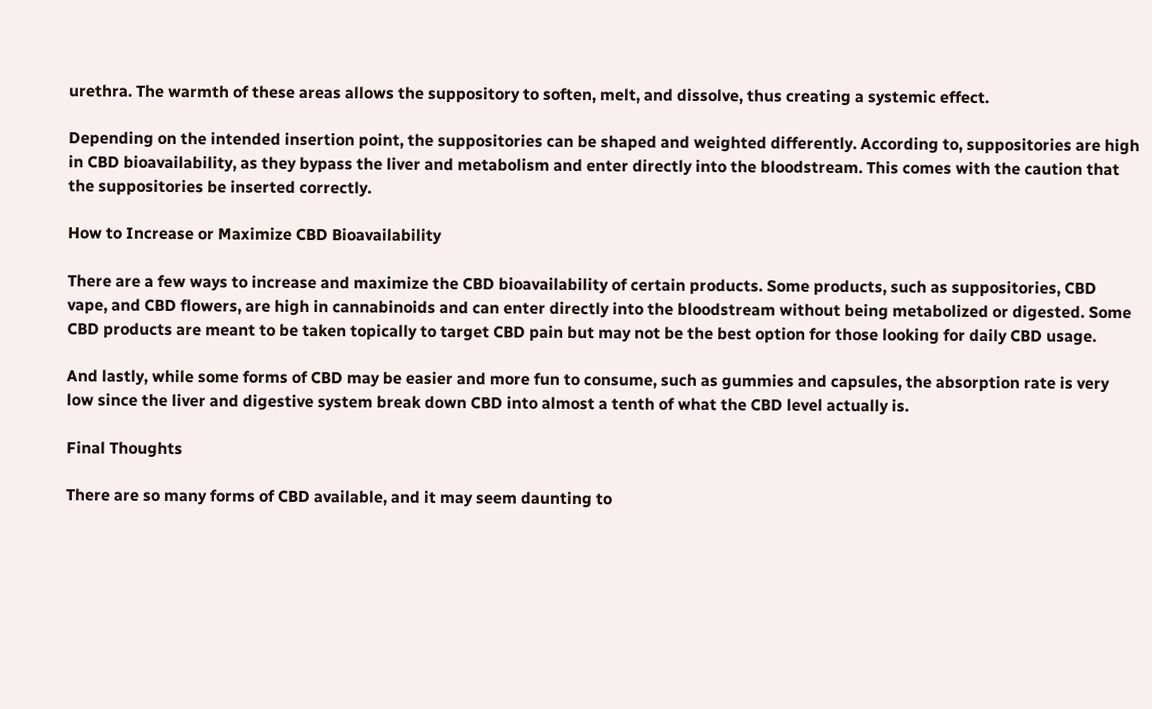urethra. The warmth of these areas allows the suppository to soften, melt, and dissolve, thus creating a systemic effect.

Depending on the intended insertion point, the suppositories can be shaped and weighted differently. According to, suppositories are high in CBD bioavailability, as they bypass the liver and metabolism and enter directly into the bloodstream. This comes with the caution that the suppositories be inserted correctly.

How to Increase or Maximize CBD Bioavailability

There are a few ways to increase and maximize the CBD bioavailability of certain products. Some products, such as suppositories, CBD vape, and CBD flowers, are high in cannabinoids and can enter directly into the bloodstream without being metabolized or digested. Some CBD products are meant to be taken topically to target CBD pain but may not be the best option for those looking for daily CBD usage.

And lastly, while some forms of CBD may be easier and more fun to consume, such as gummies and capsules, the absorption rate is very low since the liver and digestive system break down CBD into almost a tenth of what the CBD level actually is.

Final Thoughts

There are so many forms of CBD available, and it may seem daunting to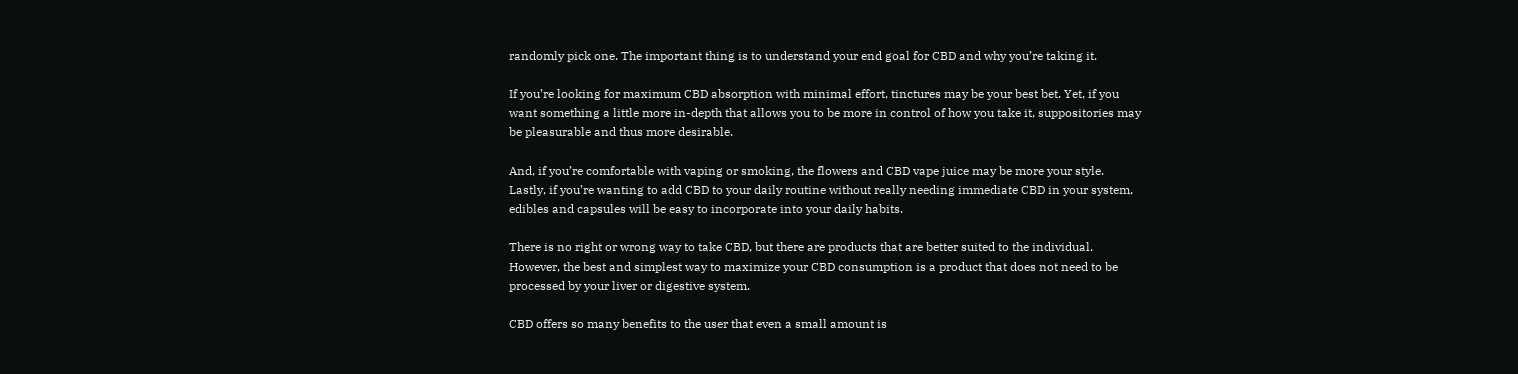randomly pick one. The important thing is to understand your end goal for CBD and why you’re taking it.

If you’re looking for maximum CBD absorption with minimal effort, tinctures may be your best bet. Yet, if you want something a little more in-depth that allows you to be more in control of how you take it, suppositories may be pleasurable and thus more desirable.

And, if you’re comfortable with vaping or smoking, the flowers and CBD vape juice may be more your style. Lastly, if you’re wanting to add CBD to your daily routine without really needing immediate CBD in your system, edibles and capsules will be easy to incorporate into your daily habits.

There is no right or wrong way to take CBD, but there are products that are better suited to the individual. However, the best and simplest way to maximize your CBD consumption is a product that does not need to be processed by your liver or digestive system.

CBD offers so many benefits to the user that even a small amount is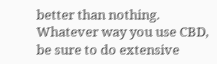better than nothing. Whatever way you use CBD, be sure to do extensive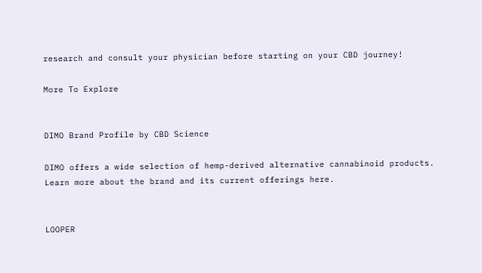research and consult your physician before starting on your CBD journey!

More To Explore


DIMO Brand Profile by CBD Science

DIMO offers a wide selection of hemp-derived alternative cannabinoid products. Learn more about the brand and its current offerings here.


LOOPER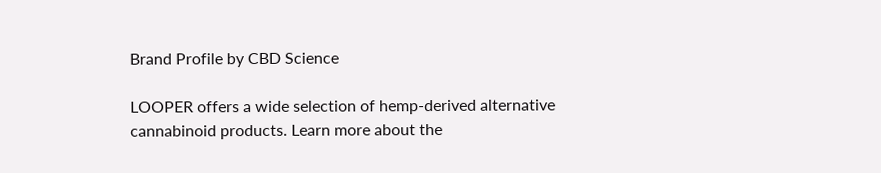Brand Profile by CBD Science

LOOPER offers a wide selection of hemp-derived alternative cannabinoid products. Learn more about the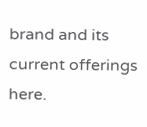brand and its current offerings here.